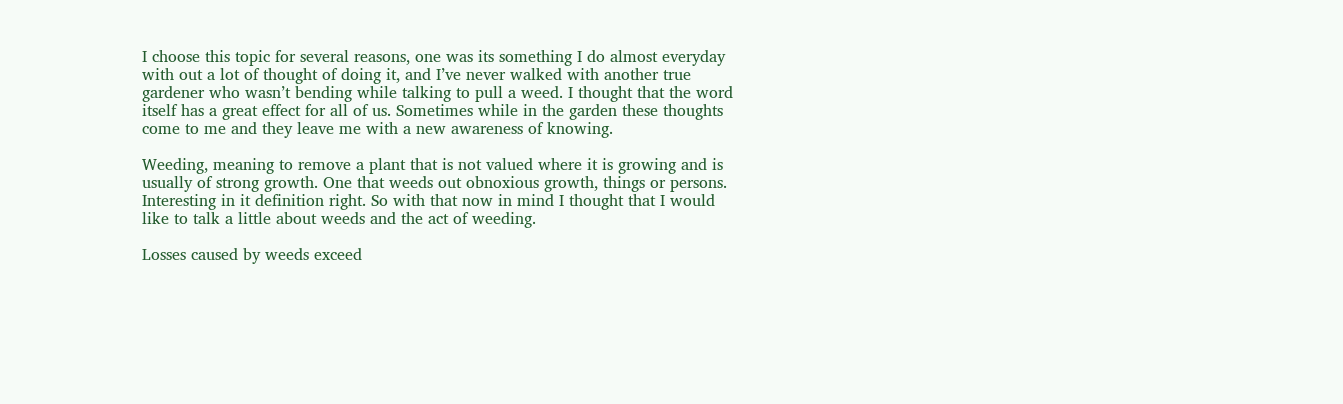I choose this topic for several reasons, one was its something I do almost everyday with out a lot of thought of doing it, and I’ve never walked with another true gardener who wasn’t bending while talking to pull a weed. I thought that the word itself has a great effect for all of us. Sometimes while in the garden these thoughts come to me and they leave me with a new awareness of knowing.

Weeding, meaning to remove a plant that is not valued where it is growing and is usually of strong growth. One that weeds out obnoxious growth, things or persons. Interesting in it definition right. So with that now in mind I thought that I would like to talk a little about weeds and the act of weeding.

Losses caused by weeds exceed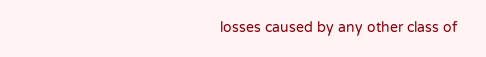losses caused by any other class of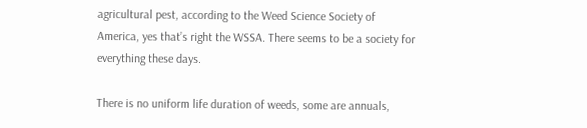agricultural pest, according to the Weed Science Society of America, yes that’s right the WSSA. There seems to be a society for everything these days.

There is no uniform life duration of weeds, some are annuals,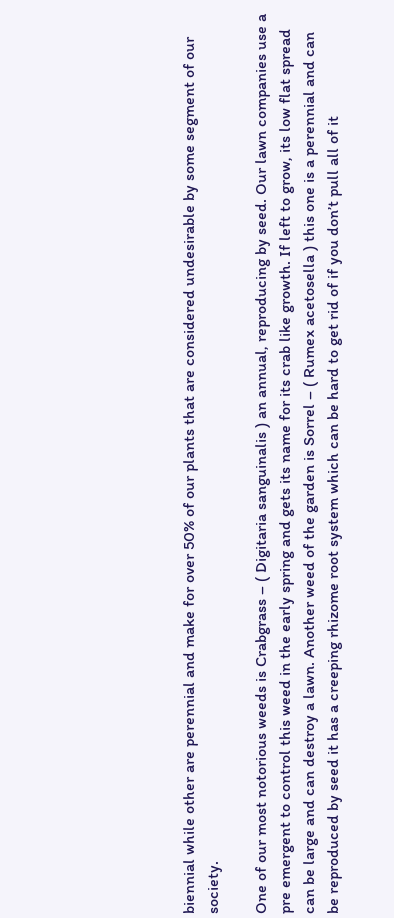biennial while other are perennial and make for over 50% of our plants that are considered undesirable by some segment of our society.

One of our most notorious weeds is Crabgrass – ( Digitaria sanguinalis ) an annual, reproducing by seed. Our lawn companies use a pre emergent to control this weed in the early spring and gets its name for its crab like growth. If left to grow, its low flat spread can be large and can destroy a lawn. Another weed of the garden is Sorrel – ( Rumex acetosella ) this one is a perennial and can be reproduced by seed it has a creeping rhizome root system which can be hard to get rid of if you don’t pull all of it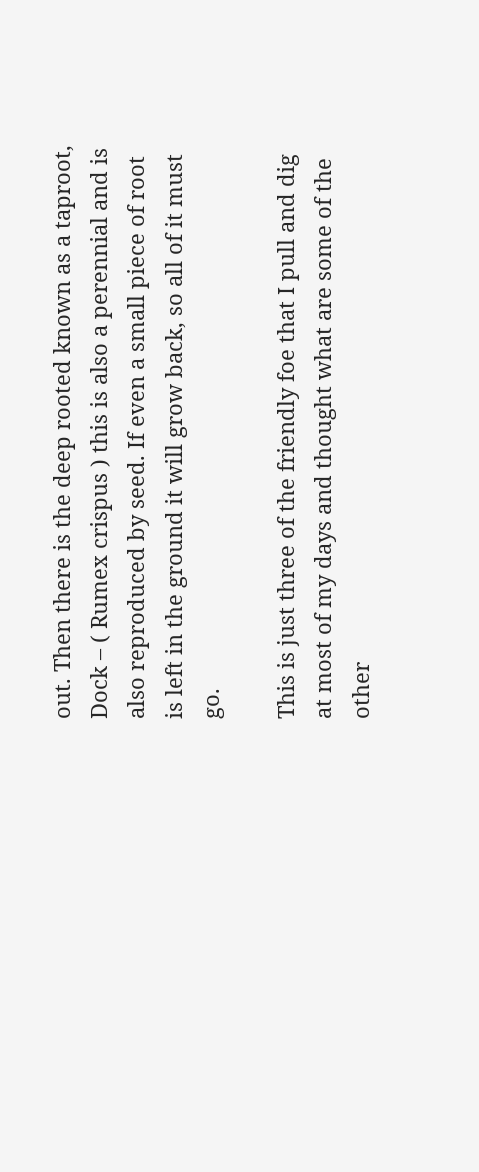out. Then there is the deep rooted known as a taproot, Dock – ( Rumex crispus ) this is also a perennial and is also reproduced by seed. If even a small piece of root is left in the ground it will grow back, so all of it must go.

This is just three of the friendly foe that I pull and dig at most of my days and thought what are some of the other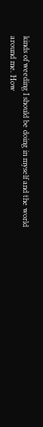kinds of weeding I should be doing in myself and the world around me. How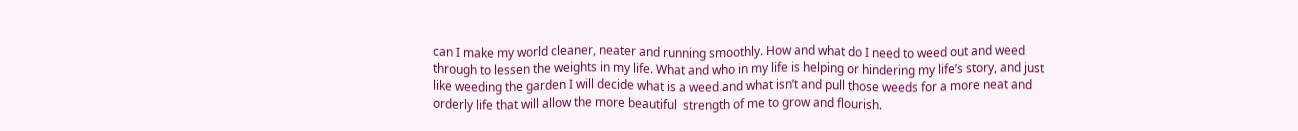can I make my world cleaner, neater and running smoothly. How and what do I need to weed out and weed through to lessen the weights in my life. What and who in my life is helping or hindering my life’s story, and just like weeding the garden I will decide what is a weed and what isn’t and pull those weeds for a more neat and orderly life that will allow the more beautiful  strength of me to grow and flourish.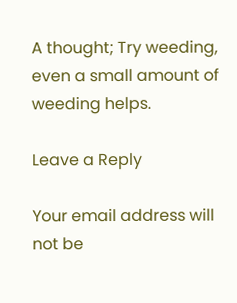A thought; Try weeding, even a small amount of weeding helps.

Leave a Reply

Your email address will not be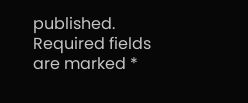published. Required fields are marked *